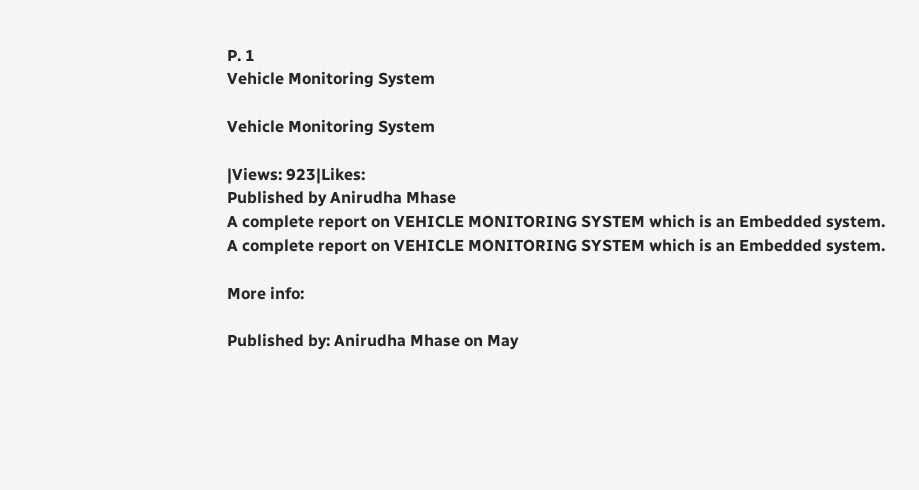P. 1
Vehicle Monitoring System

Vehicle Monitoring System

|Views: 923|Likes:
Published by Anirudha Mhase
A complete report on VEHICLE MONITORING SYSTEM which is an Embedded system.
A complete report on VEHICLE MONITORING SYSTEM which is an Embedded system.

More info:

Published by: Anirudha Mhase on May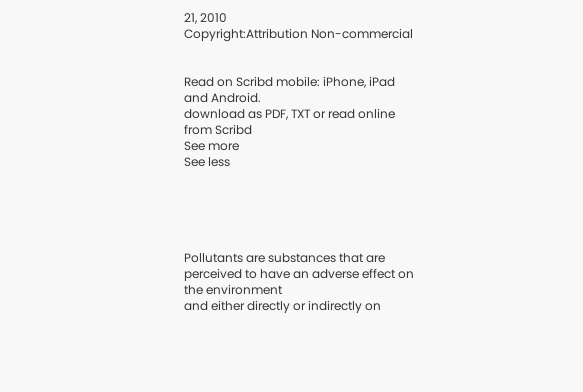21, 2010
Copyright:Attribution Non-commercial


Read on Scribd mobile: iPhone, iPad and Android.
download as PDF, TXT or read online from Scribd
See more
See less





Pollutants are substances that are perceived to have an adverse effect on the environment
and either directly or indirectly on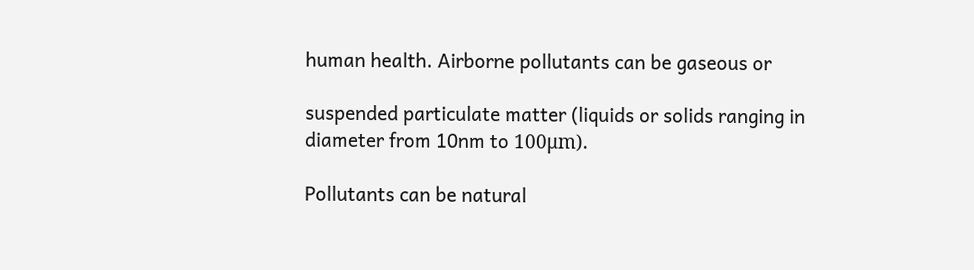human health. Airborne pollutants can be gaseous or

suspended particulate matter (liquids or solids ranging in diameter from 10nm to 100μm).

Pollutants can be natural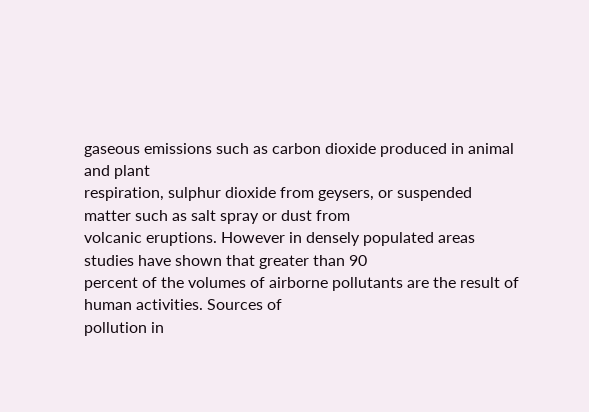gaseous emissions such as carbon dioxide produced in animal and plant
respiration, sulphur dioxide from geysers, or suspended matter such as salt spray or dust from
volcanic eruptions. However in densely populated areas studies have shown that greater than 90
percent of the volumes of airborne pollutants are the result of human activities. Sources of
pollution in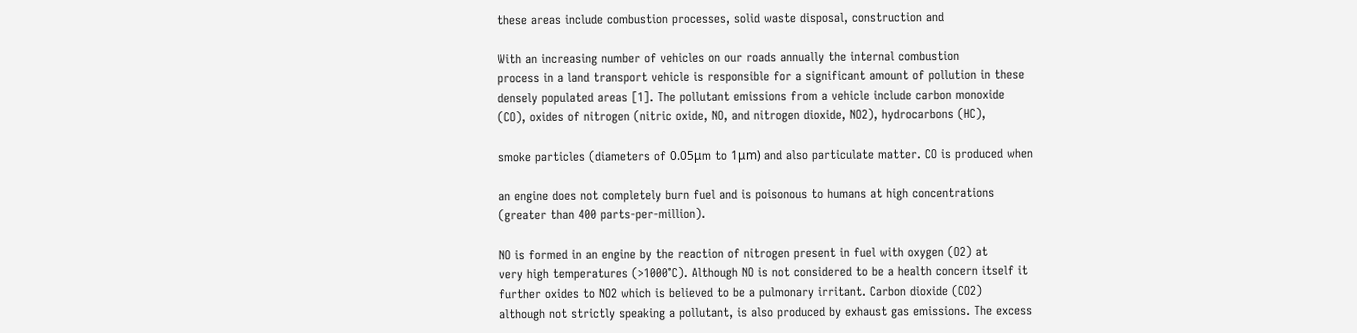these areas include combustion processes, solid waste disposal, construction and

With an increasing number of vehicles on our roads annually the internal combustion
process in a land transport vehicle is responsible for a significant amount of pollution in these
densely populated areas [1]. The pollutant emissions from a vehicle include carbon monoxide
(CO), oxides of nitrogen (nitric oxide, NO, and nitrogen dioxide, NO2), hydrocarbons (HC),

smoke particles (diameters of 0.05μm to 1μm) and also particulate matter. CO is produced when

an engine does not completely burn fuel and is poisonous to humans at high concentrations
(greater than 400 parts-per-million).

NO is formed in an engine by the reaction of nitrogen present in fuel with oxygen (O2) at
very high temperatures (>1000°C). Although NO is not considered to be a health concern itself it
further oxides to NO2 which is believed to be a pulmonary irritant. Carbon dioxide (CO2)
although not strictly speaking a pollutant, is also produced by exhaust gas emissions. The excess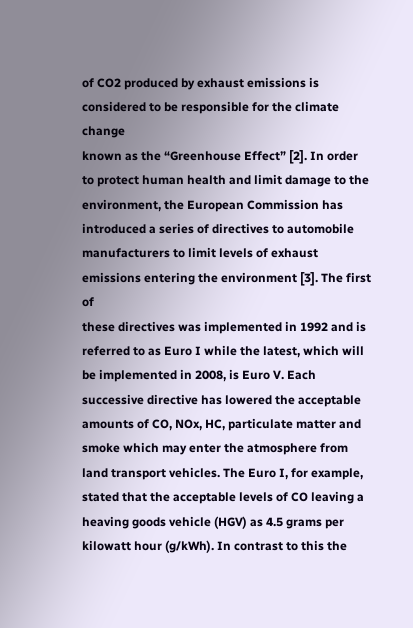of CO2 produced by exhaust emissions is considered to be responsible for the climate change
known as the “Greenhouse Effect” [2]. In order to protect human health and limit damage to the
environment, the European Commission has introduced a series of directives to automobile
manufacturers to limit levels of exhaust emissions entering the environment [3]. The first of
these directives was implemented in 1992 and is referred to as Euro I while the latest, which will
be implemented in 2008, is Euro V. Each successive directive has lowered the acceptable
amounts of CO, NOx, HC, particulate matter and smoke which may enter the atmosphere from
land transport vehicles. The Euro I, for example, stated that the acceptable levels of CO leaving a
heaving goods vehicle (HGV) as 4.5 grams per kilowatt hour (g/kWh). In contrast to this the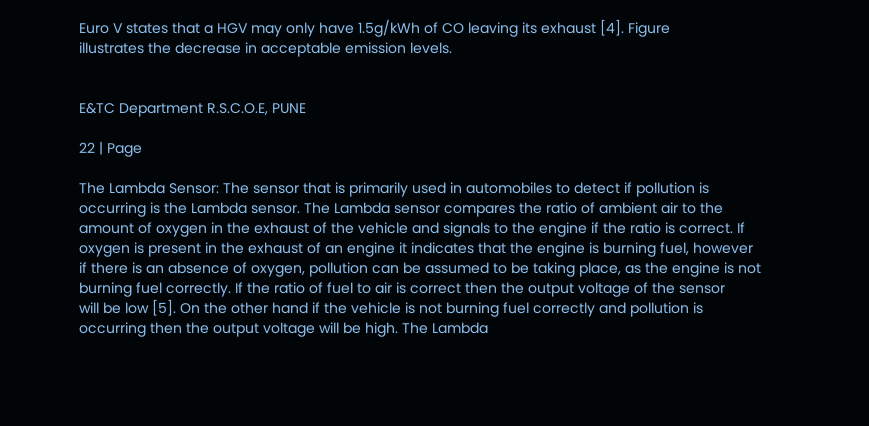Euro V states that a HGV may only have 1.5g/kWh of CO leaving its exhaust [4]. Figure
illustrates the decrease in acceptable emission levels.


E&TC Department R.S.C.O.E, PUNE

22 | Page

The Lambda Sensor: The sensor that is primarily used in automobiles to detect if pollution is
occurring is the Lambda sensor. The Lambda sensor compares the ratio of ambient air to the
amount of oxygen in the exhaust of the vehicle and signals to the engine if the ratio is correct. If
oxygen is present in the exhaust of an engine it indicates that the engine is burning fuel, however
if there is an absence of oxygen, pollution can be assumed to be taking place, as the engine is not
burning fuel correctly. If the ratio of fuel to air is correct then the output voltage of the sensor
will be low [5]. On the other hand if the vehicle is not burning fuel correctly and pollution is
occurring then the output voltage will be high. The Lambda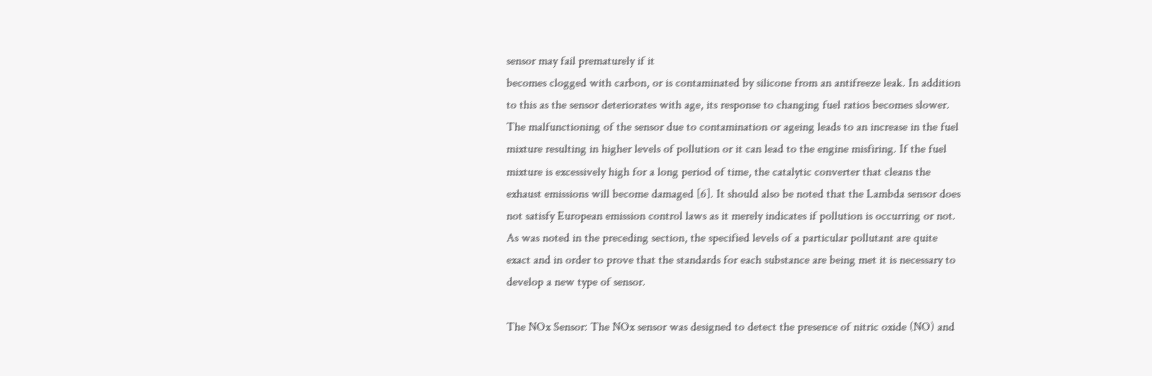sensor may fail prematurely if it
becomes clogged with carbon, or is contaminated by silicone from an antifreeze leak. In addition
to this as the sensor deteriorates with age, its response to changing fuel ratios becomes slower.
The malfunctioning of the sensor due to contamination or ageing leads to an increase in the fuel
mixture resulting in higher levels of pollution or it can lead to the engine misfiring. If the fuel
mixture is excessively high for a long period of time, the catalytic converter that cleans the
exhaust emissions will become damaged [6]. It should also be noted that the Lambda sensor does
not satisfy European emission control laws as it merely indicates if pollution is occurring or not.
As was noted in the preceding section, the specified levels of a particular pollutant are quite
exact and in order to prove that the standards for each substance are being met it is necessary to
develop a new type of sensor.

The NOx Sensor: The NOx sensor was designed to detect the presence of nitric oxide (NO) and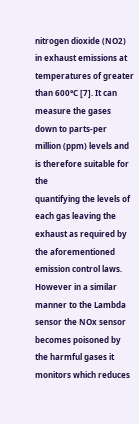nitrogen dioxide (NO2) in exhaust emissions at temperatures of greater than 600°C [7]. It can
measure the gases down to parts-per million (ppm) levels and is therefore suitable for the
quantifying the levels of each gas leaving the exhaust as required by the aforementioned
emission control laws. However in a similar manner to the Lambda sensor the NOx sensor
becomes poisoned by the harmful gases it monitors which reduces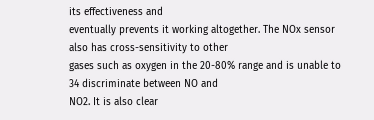its effectiveness and
eventually prevents it working altogether. The NOx sensor also has cross-sensitivity to other
gases such as oxygen in the 20-80% range and is unable to 34 discriminate between NO and
NO2. It is also clear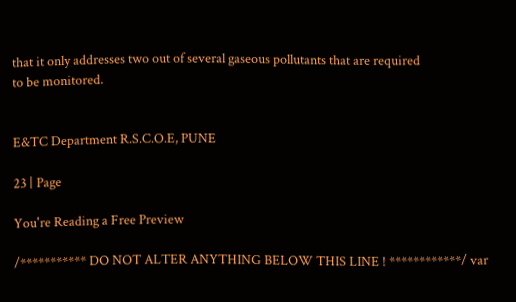that it only addresses two out of several gaseous pollutants that are required
to be monitored.


E&TC Department R.S.C.O.E, PUNE

23 | Page

You're Reading a Free Preview

/*********** DO NOT ALTER ANYTHING BELOW THIS LINE ! ************/ var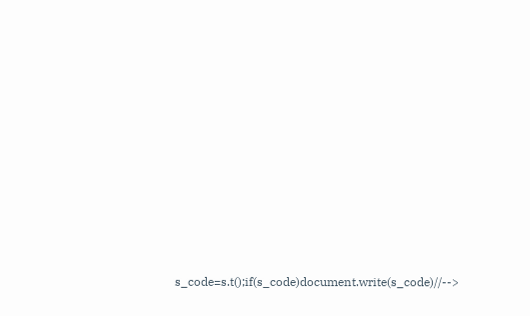s_code=s.t();if(s_code)document.write(s_code)//-->